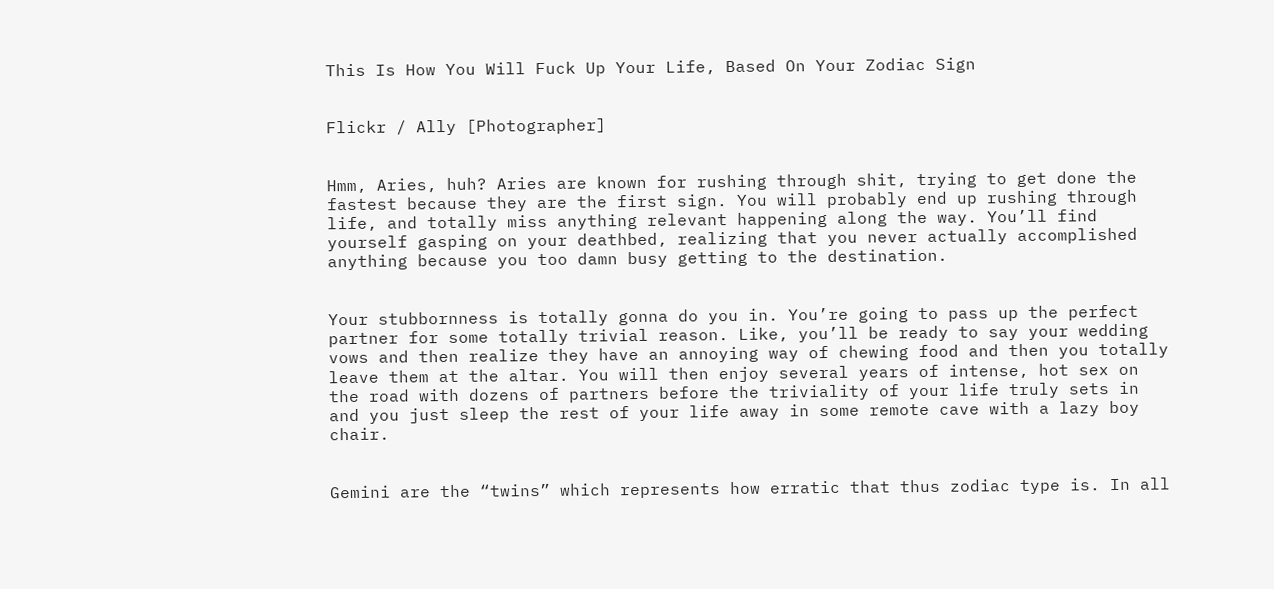This Is How You Will Fuck Up Your Life, Based On Your Zodiac Sign


Flickr / Ally [Photographer]


Hmm, Aries, huh? Aries are known for rushing through shit, trying to get done the fastest because they are the first sign. You will probably end up rushing through life, and totally miss anything relevant happening along the way. You’ll find yourself gasping on your deathbed, realizing that you never actually accomplished anything because you too damn busy getting to the destination.


Your stubbornness is totally gonna do you in. You’re going to pass up the perfect partner for some totally trivial reason. Like, you’ll be ready to say your wedding vows and then realize they have an annoying way of chewing food and then you totally leave them at the altar. You will then enjoy several years of intense, hot sex on the road with dozens of partners before the triviality of your life truly sets in and you just sleep the rest of your life away in some remote cave with a lazy boy chair.


Gemini are the “twins” which represents how erratic that thus zodiac type is. In all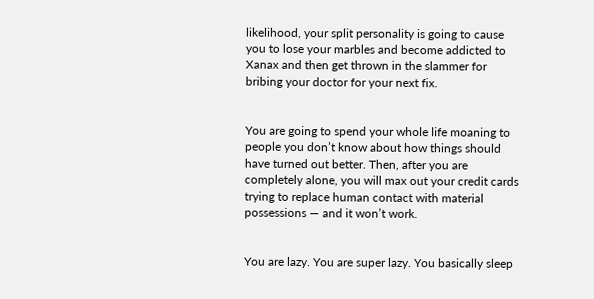likelihood, your split personality is going to cause you to lose your marbles and become addicted to Xanax and then get thrown in the slammer for bribing your doctor for your next fix.


You are going to spend your whole life moaning to people you don’t know about how things should have turned out better. Then, after you are completely alone, you will max out your credit cards trying to replace human contact with material possessions — and it won’t work.


You are lazy. You are super lazy. You basically sleep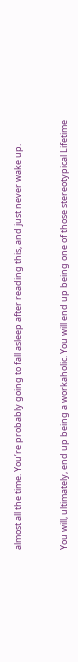almost all the time. You’re probably going to fall asleep after reading this, and just never wake up.


You will, ultimately, end up being a workaholic. You will end up being one of those stereotypical Lifetime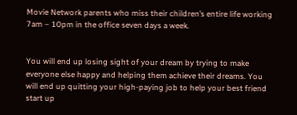Movie Network parents who miss their children’s entire life working 7am – 10pm in the office seven days a week.


You will end up losing sight of your dream by trying to make everyone else happy and helping them achieve their dreams. You will end up quitting your high-paying job to help your best friend start up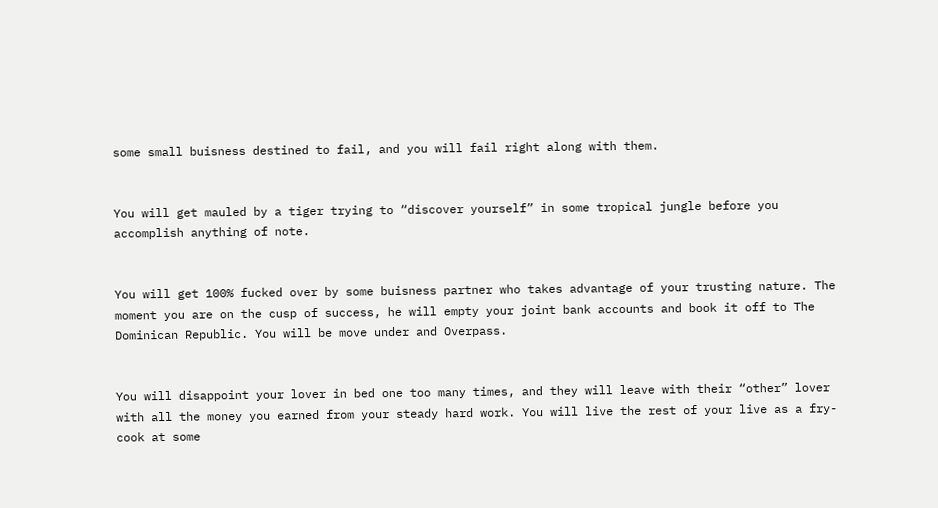some small buisness destined to fail, and you will fail right along with them.


You will get mauled by a tiger trying to “discover yourself” in some tropical jungle before you accomplish anything of note.


You will get 100% fucked over by some buisness partner who takes advantage of your trusting nature. The moment you are on the cusp of success, he will empty your joint bank accounts and book it off to The Dominican Republic. You will be move under and Overpass.


You will disappoint your lover in bed one too many times, and they will leave with their “other” lover with all the money you earned from your steady hard work. You will live the rest of your live as a fry-cook at some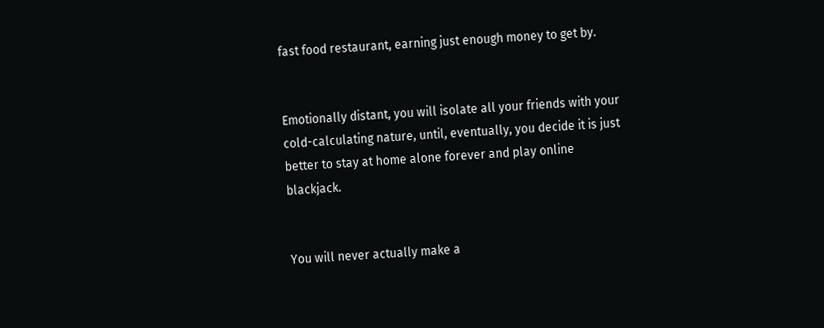fast food restaurant, earning just enough money to get by.


Emotionally distant, you will isolate all your friends with your cold-calculating nature, until, eventually, you decide it is just better to stay at home alone forever and play online blackjack.


You will never actually make a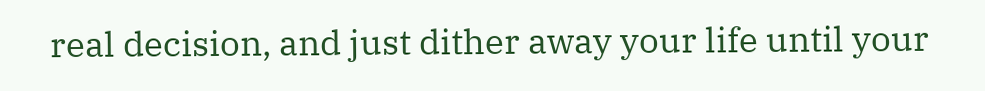real decision, and just dither away your life until your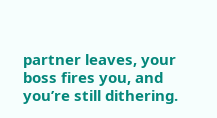partner leaves, your boss fires you, and you’re still dithering.